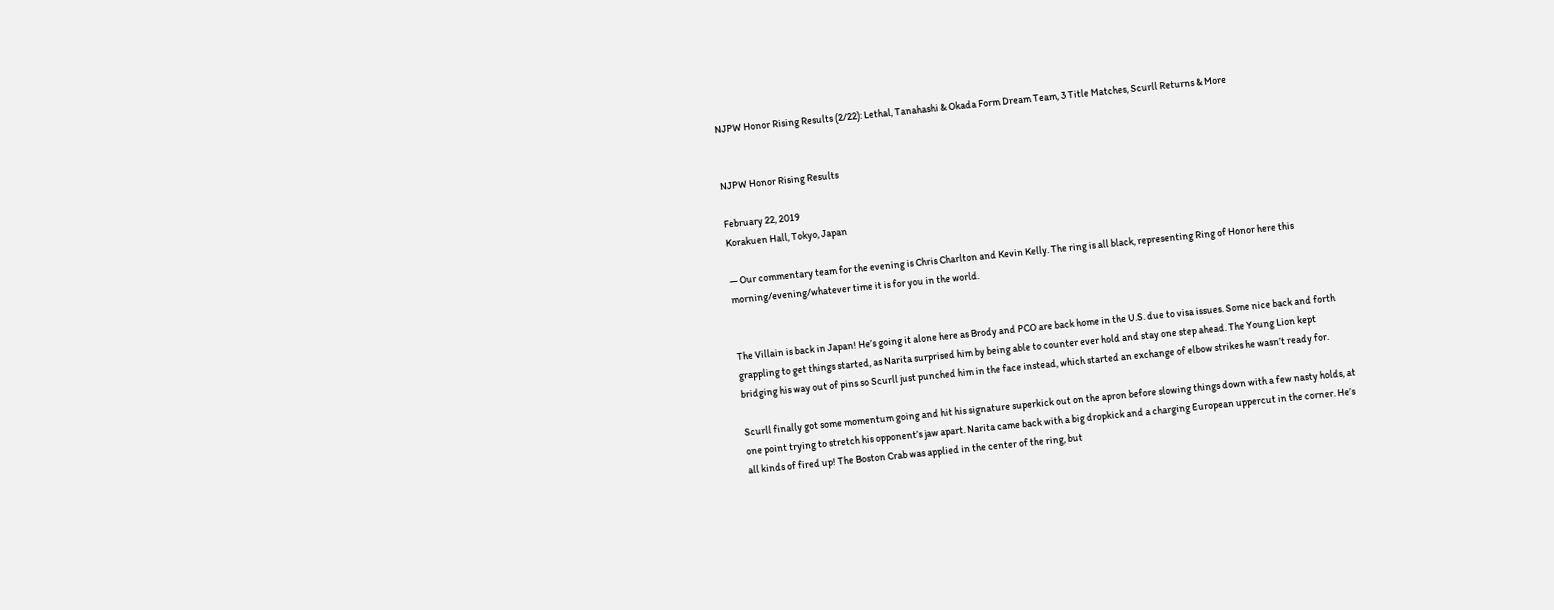NJPW Honor Rising Results (2/22): Lethal, Tanahashi & Okada Form Dream Team, 3 Title Matches, Scurll Returns & More


NJPW Honor Rising Results

February 22, 2019
Korakuen Hall, Tokyo, Japan

— Our commentary team for the evening is Chris Charlton and Kevin Kelly. The ring is all black, representing Ring of Honor here this morning/evening/whatever time it is for you in the world.


The Villain is back in Japan! He’s going it alone here as Brody and PCO are back home in the U.S. due to visa issues. Some nice back and forth grappling to get things started, as Narita surprised him by being able to counter ever hold and stay one step ahead. The Young Lion kept bridging his way out of pins so Scurll just punched him in the face instead, which started an exchange of elbow strikes he wasn’t ready for.

Scurll finally got some momentum going and hit his signature superkick out on the apron before slowing things down with a few nasty holds, at one point trying to stretch his opponent’s jaw apart. Narita came back with a big dropkick and a charging European uppercut in the corner. He’s all kinds of fired up! The Boston Crab was applied in the center of the ring, but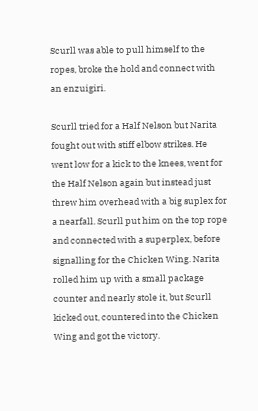Scurll was able to pull himself to the ropes, broke the hold and connect with an enzuigiri.

Scurll tried for a Half Nelson but Narita fought out with stiff elbow strikes. He went low for a kick to the knees, went for the Half Nelson again but instead just threw him overhead with a big suplex for a nearfall. Scurll put him on the top rope and connected with a superplex, before signalling for the Chicken Wing. Narita rolled him up with a small package counter and nearly stole it, but Scurll kicked out, countered into the Chicken Wing and got the victory.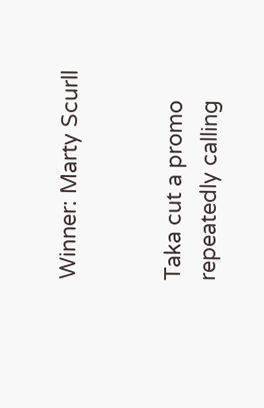Winner: Marty Scurll


Taka cut a promo repeatedly calling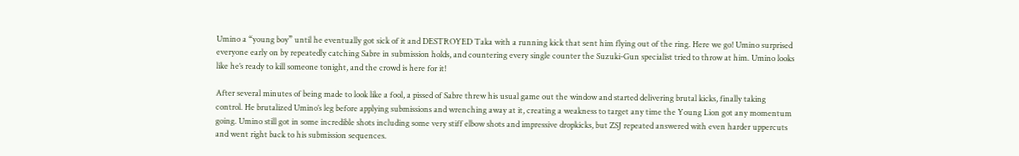Umino a “young boy” until he eventually got sick of it and DESTROYED Taka with a running kick that sent him flying out of the ring. Here we go! Umino surprised everyone early on by repeatedly catching Sabre in submission holds, and countering every single counter the Suzuki-Gun specialist tried to throw at him. Umino looks like he’s ready to kill someone tonight, and the crowd is here for it!

After several minutes of being made to look like a fool, a pissed of Sabre threw his usual game out the window and started delivering brutal kicks, finally taking control. He brutalized Umino’s leg before applying submissions and wrenching away at it, creating a weakness to target any time the Young Lion got any momentum going. Umino still got in some incredible shots including some very stiff elbow shots and impressive dropkicks, but ZSJ repeated answered with even harder uppercuts and went right back to his submission sequences.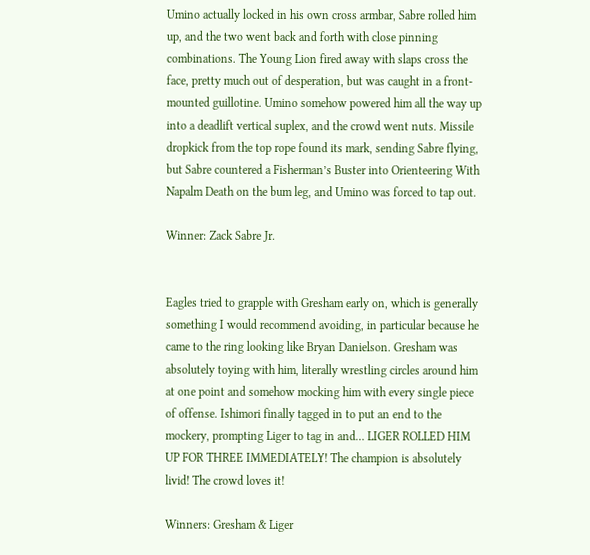Umino actually locked in his own cross armbar, Sabre rolled him up, and the two went back and forth with close pinning combinations. The Young Lion fired away with slaps cross the face, pretty much out of desperation, but was caught in a front-mounted guillotine. Umino somehow powered him all the way up into a deadlift vertical suplex, and the crowd went nuts. Missile dropkick from the top rope found its mark, sending Sabre flying, but Sabre countered a Fisherman’s Buster into Orienteering With Napalm Death on the bum leg, and Umino was forced to tap out.

Winner: Zack Sabre Jr.


Eagles tried to grapple with Gresham early on, which is generally something I would recommend avoiding, in particular because he came to the ring looking like Bryan Danielson. Gresham was absolutely toying with him, literally wrestling circles around him at one point and somehow mocking him with every single piece of offense. Ishimori finally tagged in to put an end to the mockery, prompting Liger to tag in and… LIGER ROLLED HIM UP FOR THREE IMMEDIATELY! The champion is absolutely livid! The crowd loves it!

Winners: Gresham & Liger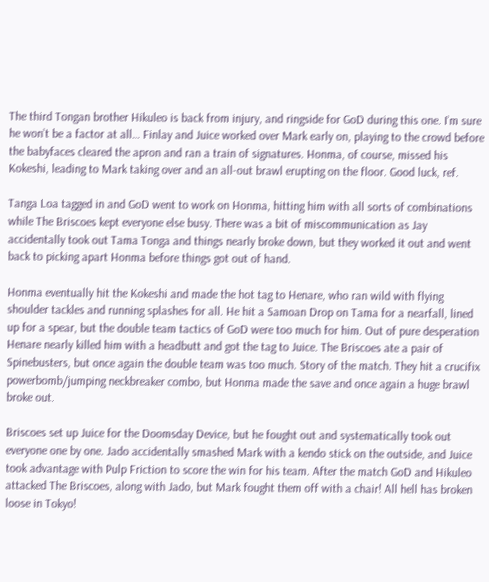The third Tongan brother Hikuleo is back from injury, and ringside for GoD during this one. I’m sure he won’t be a factor at all… Finlay and Juice worked over Mark early on, playing to the crowd before the babyfaces cleared the apron and ran a train of signatures. Honma, of course, missed his Kokeshi, leading to Mark taking over and an all-out brawl erupting on the floor. Good luck, ref.

Tanga Loa tagged in and GoD went to work on Honma, hitting him with all sorts of combinations while The Briscoes kept everyone else busy. There was a bit of miscommunication as Jay accidentally took out Tama Tonga and things nearly broke down, but they worked it out and went back to picking apart Honma before things got out of hand.

Honma eventually hit the Kokeshi and made the hot tag to Henare, who ran wild with flying shoulder tackles and running splashes for all. He hit a Samoan Drop on Tama for a nearfall, lined up for a spear, but the double team tactics of GoD were too much for him. Out of pure desperation Henare nearly killed him with a headbutt and got the tag to Juice. The Briscoes ate a pair of Spinebusters, but once again the double team was too much. Story of the match. They hit a crucifix powerbomb/jumping neckbreaker combo, but Honma made the save and once again a huge brawl broke out.

Briscoes set up Juice for the Doomsday Device, but he fought out and systematically took out everyone one by one. Jado accidentally smashed Mark with a kendo stick on the outside, and Juice took advantage with Pulp Friction to score the win for his team. After the match GoD and Hikuleo attacked The Briscoes, along with Jado, but Mark fought them off with a chair! All hell has broken loose in Tokyo!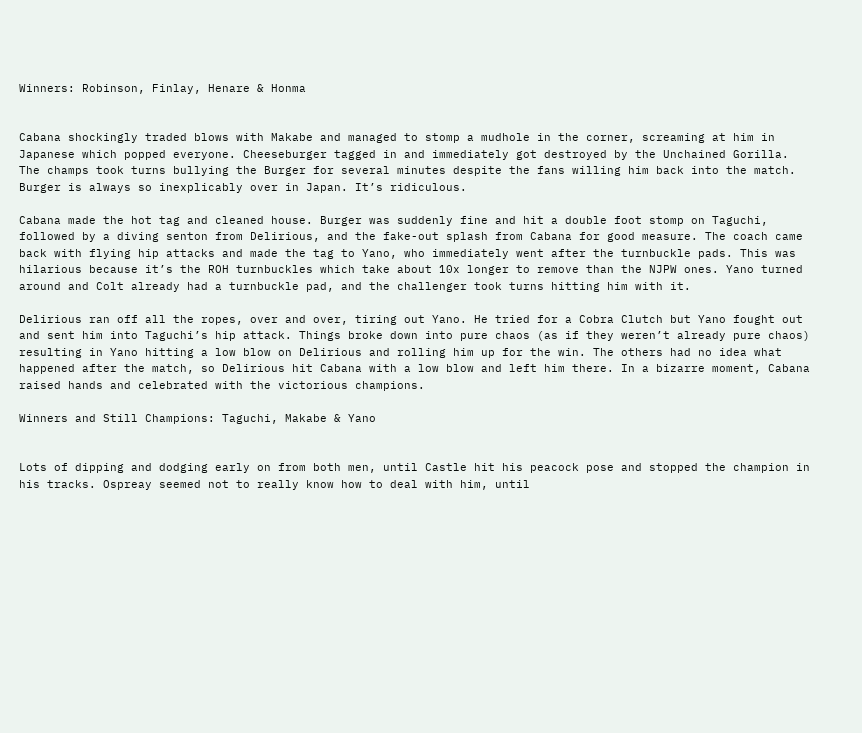Winners: Robinson, Finlay, Henare & Honma


Cabana shockingly traded blows with Makabe and managed to stomp a mudhole in the corner, screaming at him in Japanese which popped everyone. Cheeseburger tagged in and immediately got destroyed by the Unchained Gorilla. The champs took turns bullying the Burger for several minutes despite the fans willing him back into the match. Burger is always so inexplicably over in Japan. It’s ridiculous.

Cabana made the hot tag and cleaned house. Burger was suddenly fine and hit a double foot stomp on Taguchi, followed by a diving senton from Delirious, and the fake-out splash from Cabana for good measure. The coach came back with flying hip attacks and made the tag to Yano, who immediately went after the turnbuckle pads. This was hilarious because it’s the ROH turnbuckles which take about 10x longer to remove than the NJPW ones. Yano turned around and Colt already had a turnbuckle pad, and the challenger took turns hitting him with it.

Delirious ran off all the ropes, over and over, tiring out Yano. He tried for a Cobra Clutch but Yano fought out and sent him into Taguchi’s hip attack. Things broke down into pure chaos (as if they weren’t already pure chaos) resulting in Yano hitting a low blow on Delirious and rolling him up for the win. The others had no idea what happened after the match, so Delirious hit Cabana with a low blow and left him there. In a bizarre moment, Cabana raised hands and celebrated with the victorious champions.

Winners and Still Champions: Taguchi, Makabe & Yano


Lots of dipping and dodging early on from both men, until Castle hit his peacock pose and stopped the champion in his tracks. Ospreay seemed not to really know how to deal with him, until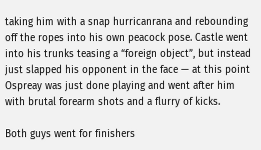taking him with a snap hurricanrana and rebounding off the ropes into his own peacock pose. Castle went into his trunks teasing a “foreign object”, but instead just slapped his opponent in the face — at this point Ospreay was just done playing and went after him with brutal forearm shots and a flurry of kicks.

Both guys went for finishers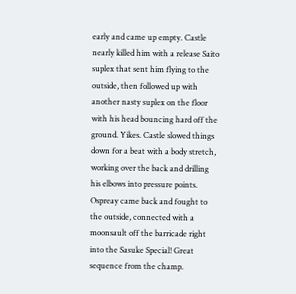early and came up empty. Castle nearly killed him with a release Saito suplex that sent him flying to the outside, then followed up with another nasty suplex on the floor with his head bouncing hard off the ground. Yikes. Castle slowed things down for a beat with a body stretch, working over the back and drilling his elbows into pressure points. Ospreay came back and fought to the outside, connected with a moonsault off the barricade right into the Sasuke Special! Great sequence from the champ.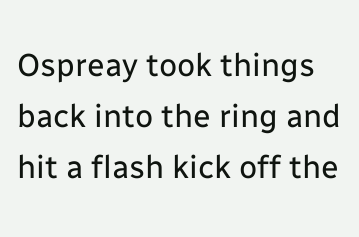Ospreay took things back into the ring and hit a flash kick off the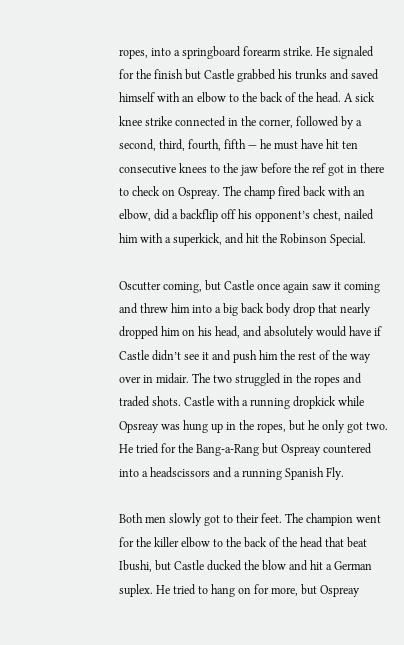ropes, into a springboard forearm strike. He signaled for the finish but Castle grabbed his trunks and saved himself with an elbow to the back of the head. A sick knee strike connected in the corner, followed by a second, third, fourth, fifth — he must have hit ten consecutive knees to the jaw before the ref got in there to check on Ospreay. The champ fired back with an elbow, did a backflip off his opponent’s chest, nailed him with a superkick, and hit the Robinson Special.

Oscutter coming, but Castle once again saw it coming and threw him into a big back body drop that nearly dropped him on his head, and absolutely would have if Castle didn’t see it and push him the rest of the way over in midair. The two struggled in the ropes and traded shots. Castle with a running dropkick while Opsreay was hung up in the ropes, but he only got two. He tried for the Bang-a-Rang but Ospreay countered into a headscissors and a running Spanish Fly.

Both men slowly got to their feet. The champion went for the killer elbow to the back of the head that beat Ibushi, but Castle ducked the blow and hit a German suplex. He tried to hang on for more, but Ospreay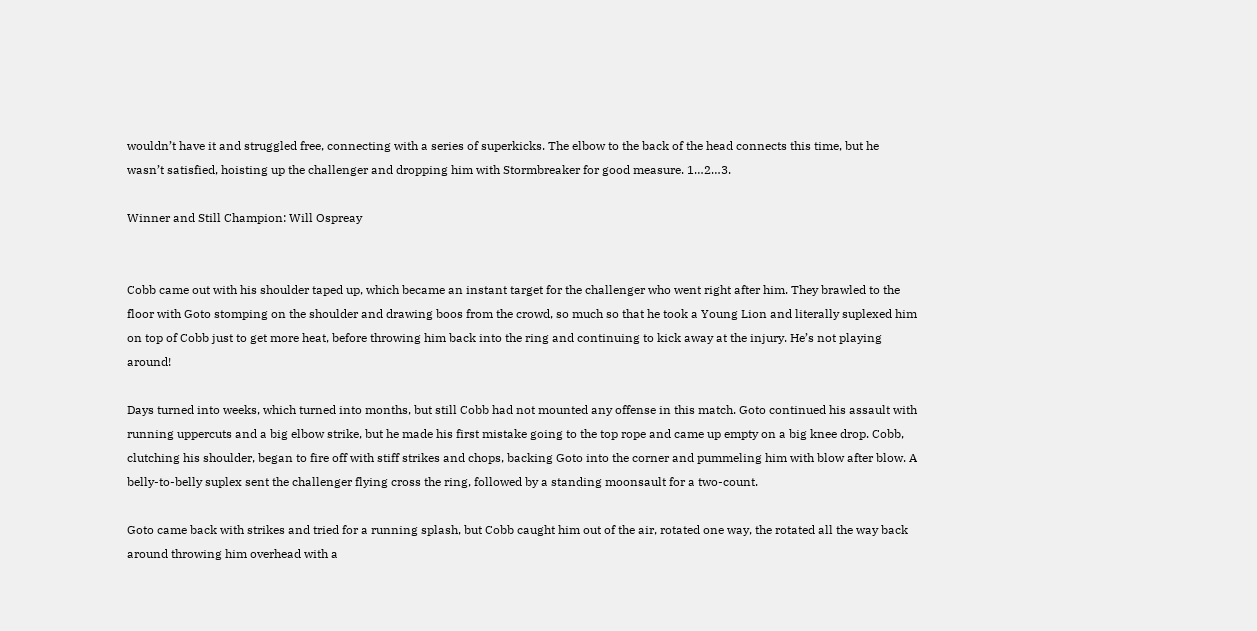wouldn’t have it and struggled free, connecting with a series of superkicks. The elbow to the back of the head connects this time, but he wasn’t satisfied, hoisting up the challenger and dropping him with Stormbreaker for good measure. 1…2…3.

Winner and Still Champion: Will Ospreay


Cobb came out with his shoulder taped up, which became an instant target for the challenger who went right after him. They brawled to the floor with Goto stomping on the shoulder and drawing boos from the crowd, so much so that he took a Young Lion and literally suplexed him on top of Cobb just to get more heat, before throwing him back into the ring and continuing to kick away at the injury. He’s not playing around!

Days turned into weeks, which turned into months, but still Cobb had not mounted any offense in this match. Goto continued his assault with running uppercuts and a big elbow strike, but he made his first mistake going to the top rope and came up empty on a big knee drop. Cobb, clutching his shoulder, began to fire off with stiff strikes and chops, backing Goto into the corner and pummeling him with blow after blow. A belly-to-belly suplex sent the challenger flying cross the ring, followed by a standing moonsault for a two-count.

Goto came back with strikes and tried for a running splash, but Cobb caught him out of the air, rotated one way, the rotated all the way back around throwing him overhead with a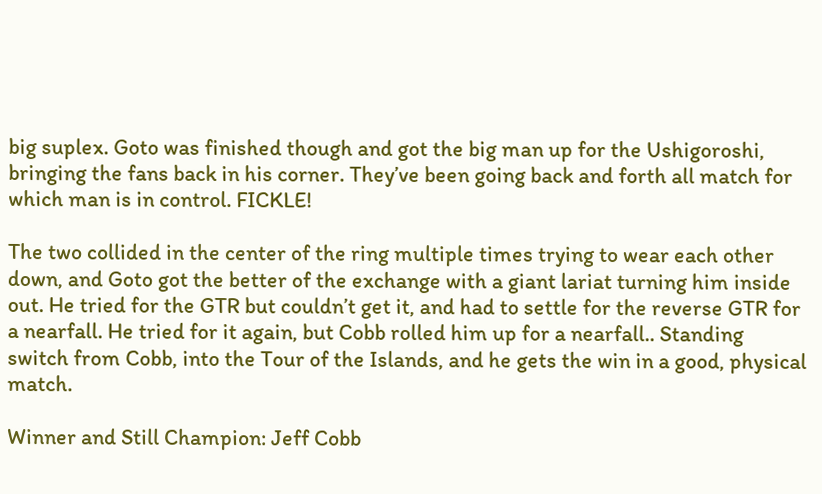big suplex. Goto was finished though and got the big man up for the Ushigoroshi, bringing the fans back in his corner. They’ve been going back and forth all match for which man is in control. FICKLE!

The two collided in the center of the ring multiple times trying to wear each other down, and Goto got the better of the exchange with a giant lariat turning him inside out. He tried for the GTR but couldn’t get it, and had to settle for the reverse GTR for a nearfall. He tried for it again, but Cobb rolled him up for a nearfall.. Standing switch from Cobb, into the Tour of the Islands, and he gets the win in a good, physical match.

Winner and Still Champion: Jeff Cobb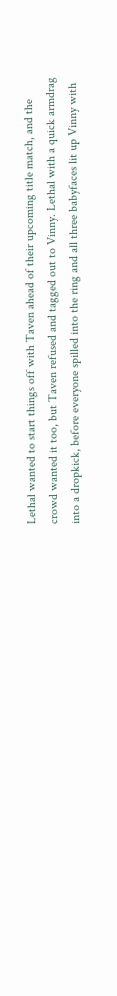Lethal wanted to start things off with Taven ahead of their upcoming title match, and the crowd wanted it too, but Taven refused and tagged out to Vinny. Lethal with a quick armdrag into a dropkick, before everyone spilled into the ring and all three babyfaces lit up Vinny with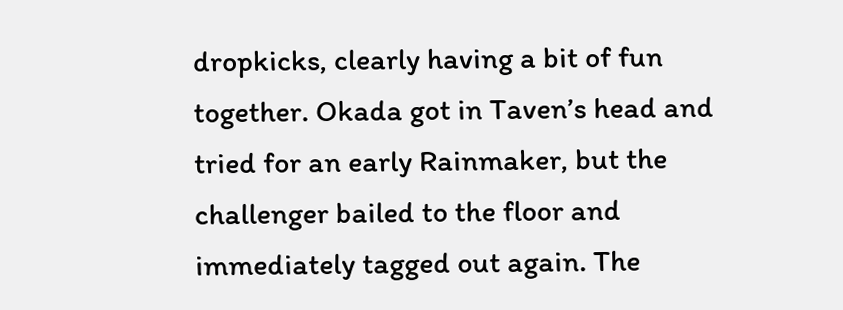dropkicks, clearly having a bit of fun together. Okada got in Taven’s head and tried for an early Rainmaker, but the challenger bailed to the floor and immediately tagged out again. The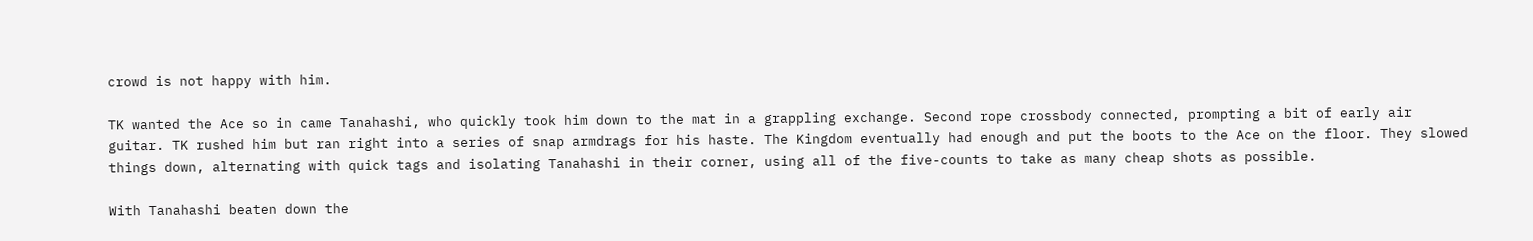crowd is not happy with him.

TK wanted the Ace so in came Tanahashi, who quickly took him down to the mat in a grappling exchange. Second rope crossbody connected, prompting a bit of early air guitar. TK rushed him but ran right into a series of snap armdrags for his haste. The Kingdom eventually had enough and put the boots to the Ace on the floor. They slowed things down, alternating with quick tags and isolating Tanahashi in their corner, using all of the five-counts to take as many cheap shots as possible.

With Tanahashi beaten down the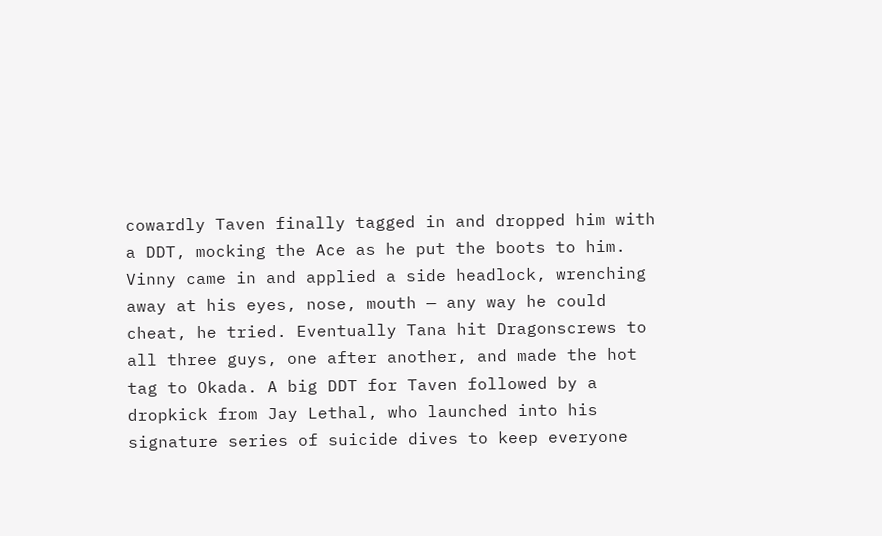cowardly Taven finally tagged in and dropped him with a DDT, mocking the Ace as he put the boots to him. Vinny came in and applied a side headlock, wrenching away at his eyes, nose, mouth — any way he could cheat, he tried. Eventually Tana hit Dragonscrews to all three guys, one after another, and made the hot tag to Okada. A big DDT for Taven followed by a dropkick from Jay Lethal, who launched into his signature series of suicide dives to keep everyone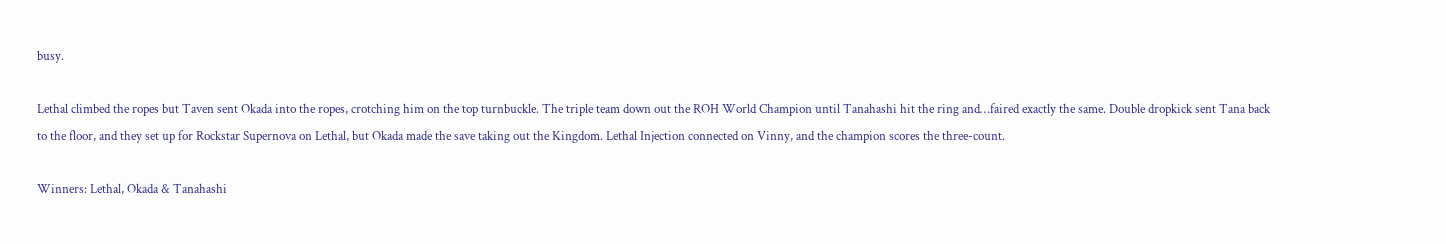busy.

Lethal climbed the ropes but Taven sent Okada into the ropes, crotching him on the top turnbuckle. The triple team down out the ROH World Champion until Tanahashi hit the ring and…faired exactly the same. Double dropkick sent Tana back to the floor, and they set up for Rockstar Supernova on Lethal, but Okada made the save taking out the Kingdom. Lethal Injection connected on Vinny, and the champion scores the three-count.

Winners: Lethal, Okada & Tanahashi